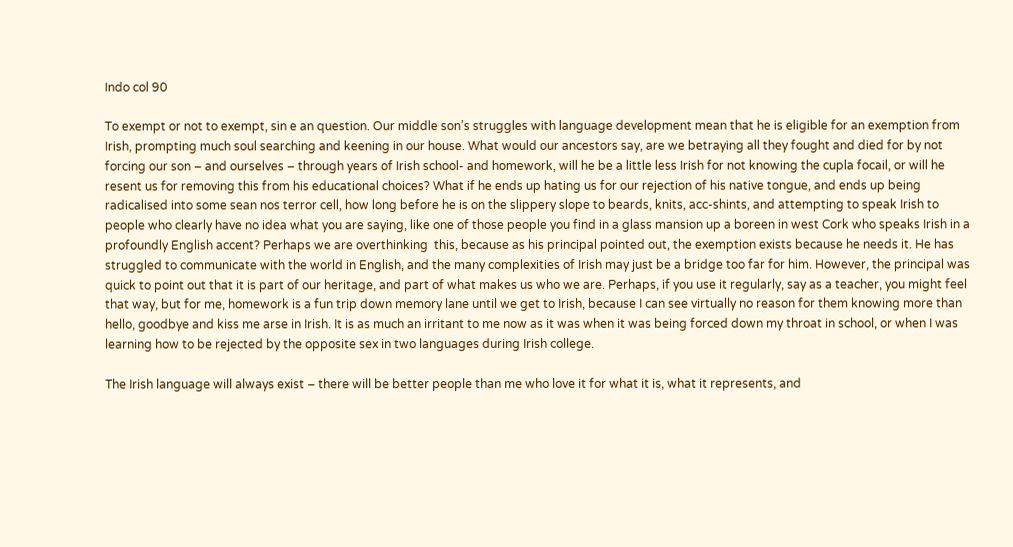Indo col 90

To exempt or not to exempt, sin e an question. Our middle son’s struggles with language development mean that he is eligible for an exemption from Irish, prompting much soul searching and keening in our house. What would our ancestors say, are we betraying all they fought and died for by not forcing our son – and ourselves – through years of Irish school- and homework, will he be a little less Irish for not knowing the cupla focail, or will he resent us for removing this from his educational choices? What if he ends up hating us for our rejection of his native tongue, and ends up being radicalised into some sean nos terror cell, how long before he is on the slippery slope to beards, knits, acc-shints, and attempting to speak Irish to people who clearly have no idea what you are saying, like one of those people you find in a glass mansion up a boreen in west Cork who speaks Irish in a profoundly English accent? Perhaps we are overthinking  this, because as his principal pointed out, the exemption exists because he needs it. He has struggled to communicate with the world in English, and the many complexities of Irish may just be a bridge too far for him. However, the principal was quick to point out that it is part of our heritage, and part of what makes us who we are. Perhaps, if you use it regularly, say as a teacher, you might feel that way, but for me, homework is a fun trip down memory lane until we get to Irish, because I can see virtually no reason for them knowing more than hello, goodbye and kiss me arse in Irish. It is as much an irritant to me now as it was when it was being forced down my throat in school, or when I was learning how to be rejected by the opposite sex in two languages during Irish college.

The Irish language will always exist – there will be better people than me who love it for what it is, what it represents, and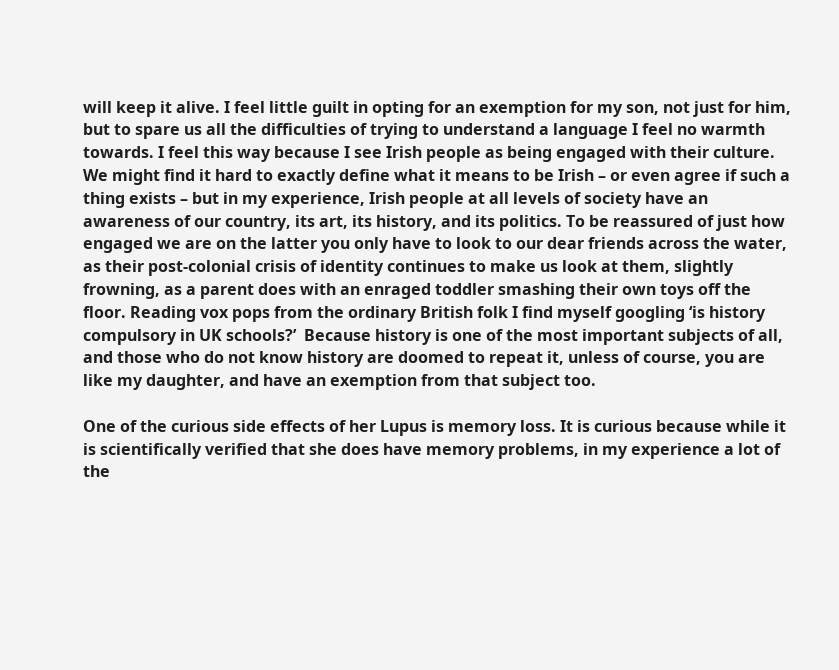will keep it alive. I feel little guilt in opting for an exemption for my son, not just for him, but to spare us all the difficulties of trying to understand a language I feel no warmth towards. I feel this way because I see Irish people as being engaged with their culture. We might find it hard to exactly define what it means to be Irish – or even agree if such a thing exists – but in my experience, Irish people at all levels of society have an awareness of our country, its art, its history, and its politics. To be reassured of just how engaged we are on the latter you only have to look to our dear friends across the water, as their post-colonial crisis of identity continues to make us look at them, slightly frowning, as a parent does with an enraged toddler smashing their own toys off the floor. Reading vox pops from the ordinary British folk I find myself googling ‘is history compulsory in UK schools?’  Because history is one of the most important subjects of all, and those who do not know history are doomed to repeat it, unless of course, you are like my daughter, and have an exemption from that subject too.

One of the curious side effects of her Lupus is memory loss. It is curious because while it is scientifically verified that she does have memory problems, in my experience a lot of the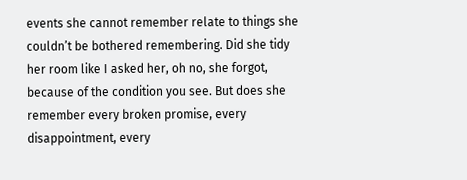events she cannot remember relate to things she couldn’t be bothered remembering. Did she tidy her room like I asked her, oh no, she forgot, because of the condition you see. But does she remember every broken promise, every disappointment, every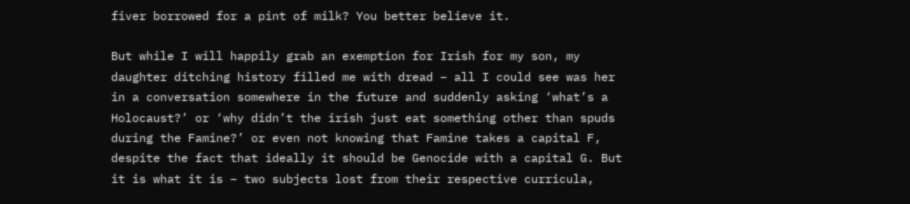fiver borrowed for a pint of milk? You better believe it.

But while I will happily grab an exemption for Irish for my son, my daughter ditching history filled me with dread – all I could see was her in a conversation somewhere in the future and suddenly asking ‘what’s a Holocaust?’ or ‘why didn’t the irish just eat something other than spuds during the Famine?’ or even not knowing that Famine takes a capital F, despite the fact that ideally it should be Genocide with a capital G. But it is what it is – two subjects lost from their respective curricula,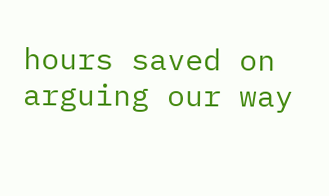hours saved on arguing our way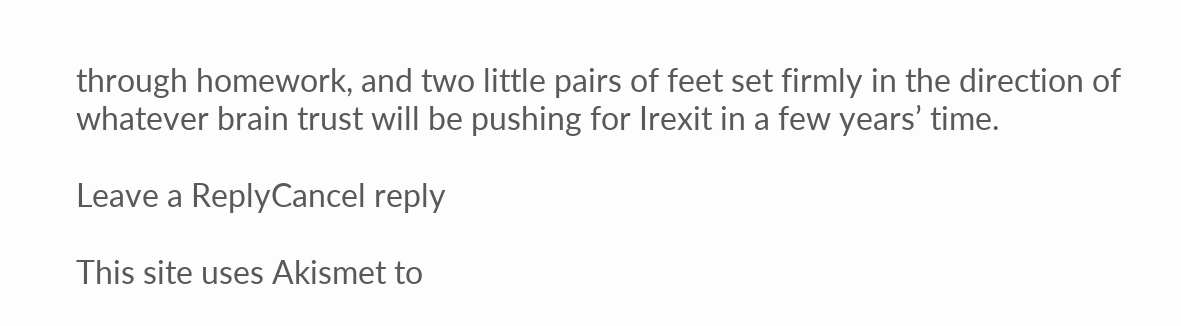through homework, and two little pairs of feet set firmly in the direction of whatever brain trust will be pushing for Irexit in a few years’ time.

Leave a ReplyCancel reply

This site uses Akismet to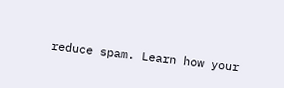reduce spam. Learn how your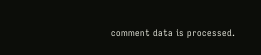comment data is processed.